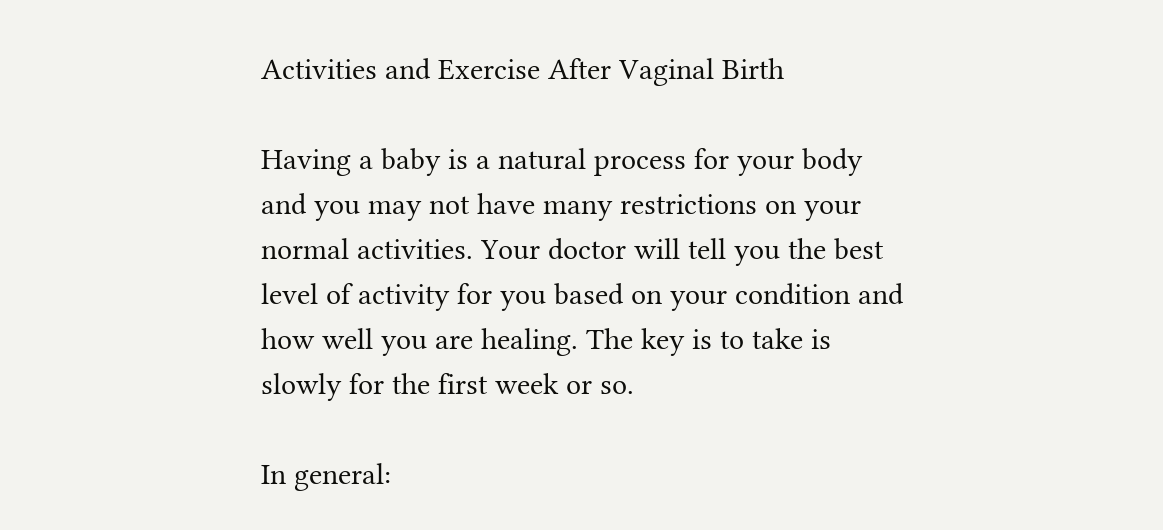Activities and Exercise After Vaginal Birth

Having a baby is a natural process for your body and you may not have many restrictions on your normal activities. Your doctor will tell you the best level of activity for you based on your condition and how well you are healing. The key is to take is slowly for the first week or so.

In general: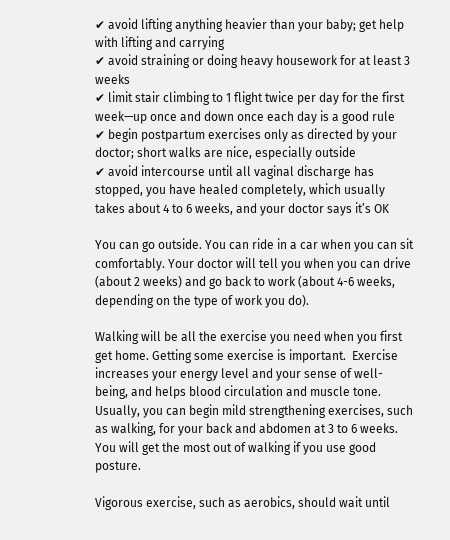✔ avoid lifting anything heavier than your baby; get help with lifting and carrying
✔ avoid straining or doing heavy housework for at least 3 weeks
✔ limit stair climbing to 1 flight twice per day for the first week—up once and down once each day is a good rule
✔ begin postpartum exercises only as directed by your doctor; short walks are nice, especially outside
✔ avoid intercourse until all vaginal discharge has stopped, you have healed completely, which usually takes about 4 to 6 weeks, and your doctor says it’s OK

You can go outside. You can ride in a car when you can sit comfortably. Your doctor will tell you when you can drive (about 2 weeks) and go back to work (about 4-6 weeks, depending on the type of work you do).

Walking will be all the exercise you need when you first get home. Getting some exercise is important.  Exercise increases your energy level and your sense of well-being, and helps blood circulation and muscle tone. Usually, you can begin mild strengthening exercises, such as walking, for your back and abdomen at 3 to 6 weeks. You will get the most out of walking if you use good posture.

Vigorous exercise, such as aerobics, should wait until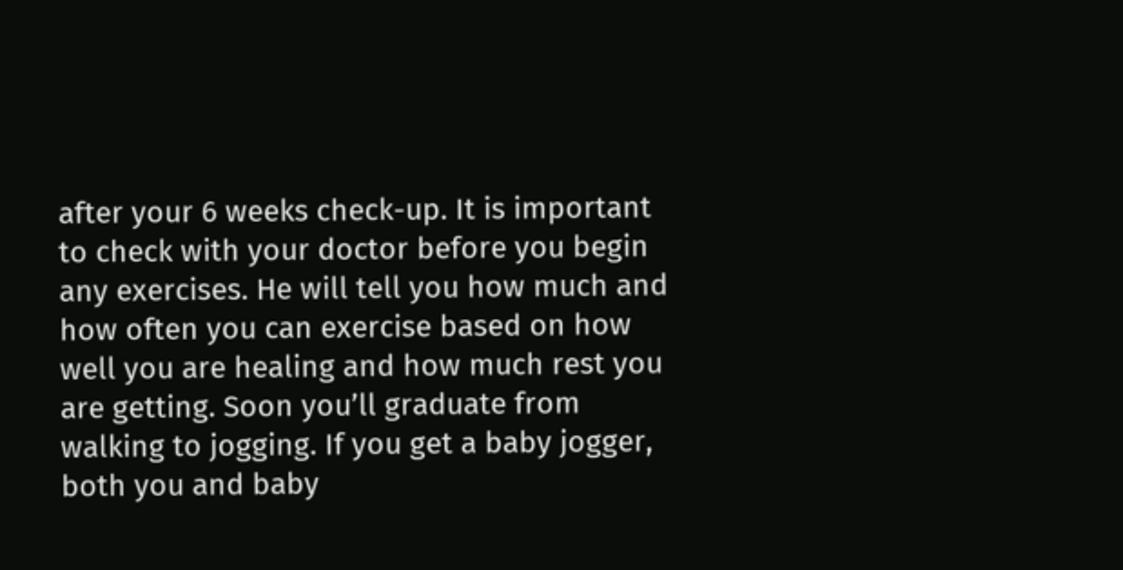after your 6 weeks check-up. It is important to check with your doctor before you begin any exercises. He will tell you how much and how often you can exercise based on how well you are healing and how much rest you are getting. Soon you’ll graduate from walking to jogging. If you get a baby jogger, both you and baby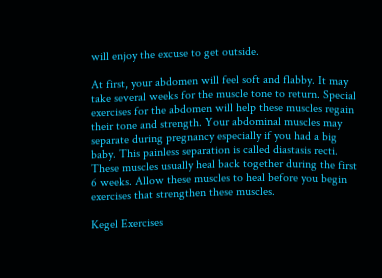will enjoy the excuse to get outside.

At first, your abdomen will feel soft and flabby. It may take several weeks for the muscle tone to return. Special exercises for the abdomen will help these muscles regain their tone and strength. Your abdominal muscles may separate during pregnancy especially if you had a big baby. This painless separation is called diastasis recti. These muscles usually heal back together during the first 6 weeks. Allow these muscles to heal before you begin exercises that strengthen these muscles.

Kegel Exercises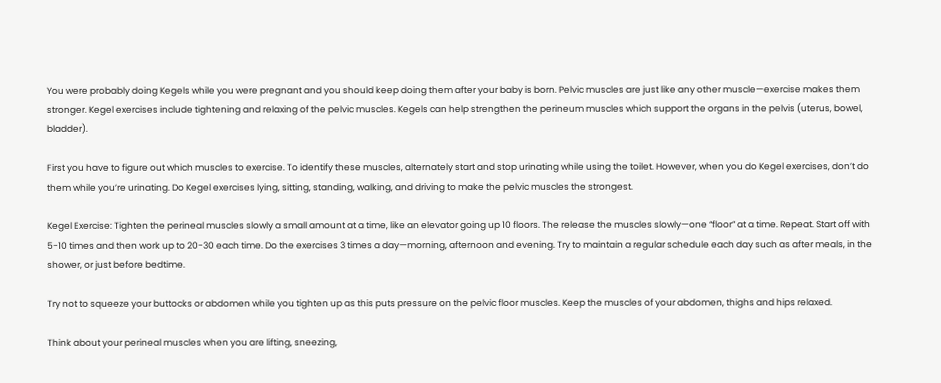You were probably doing Kegels while you were pregnant and you should keep doing them after your baby is born. Pelvic muscles are just like any other muscle—exercise makes them stronger. Kegel exercises include tightening and relaxing of the pelvic muscles. Kegels can help strengthen the perineum muscles which support the organs in the pelvis (uterus, bowel, bladder).

First you have to figure out which muscles to exercise. To identify these muscles, alternately start and stop urinating while using the toilet. However, when you do Kegel exercises, don’t do them while you’re urinating. Do Kegel exercises lying, sitting, standing, walking, and driving to make the pelvic muscles the strongest.

Kegel Exercise: Tighten the perineal muscles slowly a small amount at a time, like an elevator going up 10 floors. The release the muscles slowly—one “floor” at a time. Repeat. Start off with 5-10 times and then work up to 20-30 each time. Do the exercises 3 times a day—morning, afternoon and evening. Try to maintain a regular schedule each day such as after meals, in the shower, or just before bedtime.

Try not to squeeze your buttocks or abdomen while you tighten up as this puts pressure on the pelvic floor muscles. Keep the muscles of your abdomen, thighs and hips relaxed.

Think about your perineal muscles when you are lifting, sneezing,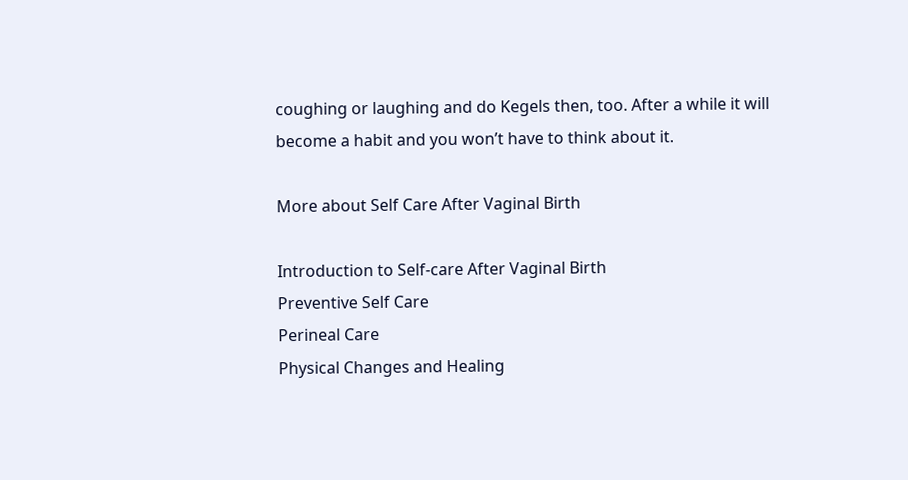coughing or laughing and do Kegels then, too. After a while it will become a habit and you won’t have to think about it.

More about Self Care After Vaginal Birth

Introduction to Self-care After Vaginal Birth
Preventive Self Care
Perineal Care
Physical Changes and Healing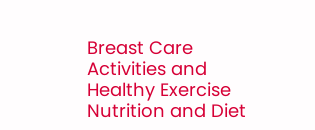Breast Care
Activities and Healthy Exercise
Nutrition and Diet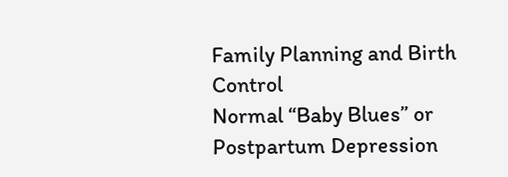Family Planning and Birth Control
Normal “Baby Blues” or Postpartum Depression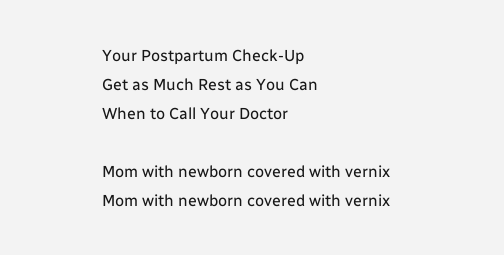Your Postpartum Check-Up
Get as Much Rest as You Can
When to Call Your Doctor

Mom with newborn covered with vernix
Mom with newborn covered with vernix